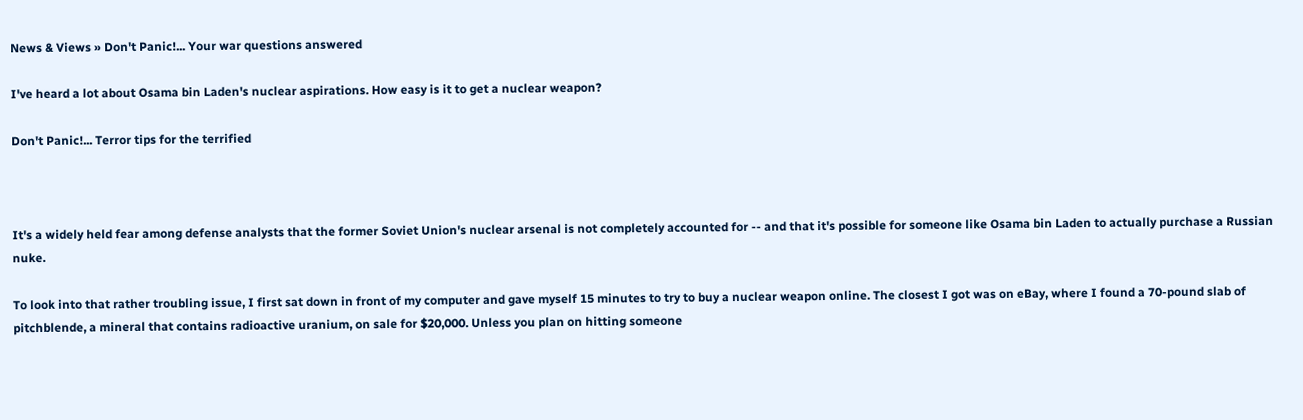News & Views » Don't Panic!... Your war questions answered

I've heard a lot about Osama bin Laden's nuclear aspirations. How easy is it to get a nuclear weapon?

Don't Panic!... Terror tips for the terrified



It's a widely held fear among defense analysts that the former Soviet Union's nuclear arsenal is not completely accounted for -- and that it's possible for someone like Osama bin Laden to actually purchase a Russian nuke.

To look into that rather troubling issue, I first sat down in front of my computer and gave myself 15 minutes to try to buy a nuclear weapon online. The closest I got was on eBay, where I found a 70-pound slab of pitchblende, a mineral that contains radioactive uranium, on sale for $20,000. Unless you plan on hitting someone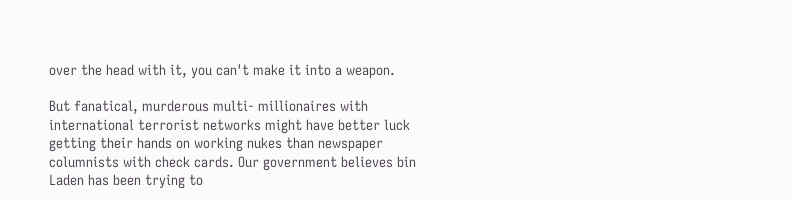over the head with it, you can't make it into a weapon.

But fanatical, murderous multi- millionaires with international terrorist networks might have better luck getting their hands on working nukes than newspaper columnists with check cards. Our government believes bin Laden has been trying to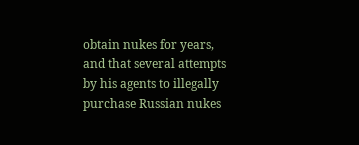obtain nukes for years, and that several attempts by his agents to illegally purchase Russian nukes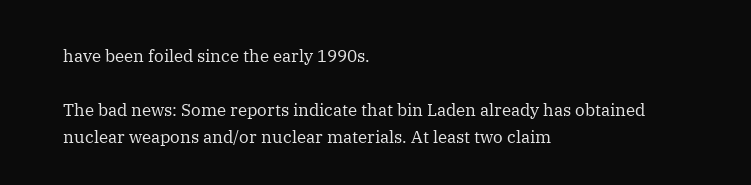have been foiled since the early 1990s.

The bad news: Some reports indicate that bin Laden already has obtained nuclear weapons and/or nuclear materials. At least two claim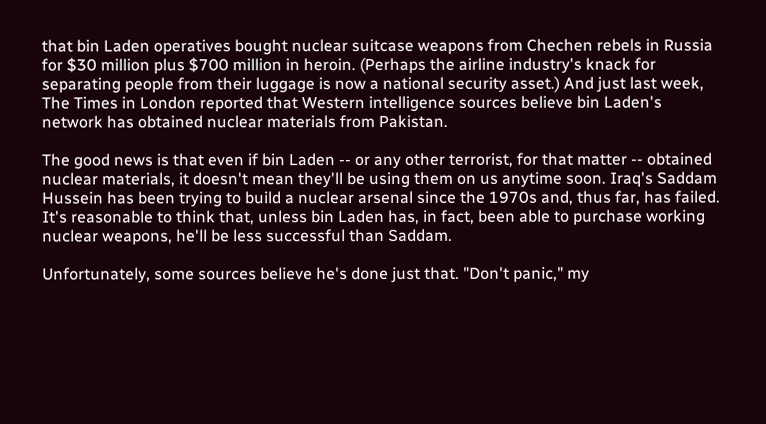that bin Laden operatives bought nuclear suitcase weapons from Chechen rebels in Russia for $30 million plus $700 million in heroin. (Perhaps the airline industry's knack for separating people from their luggage is now a national security asset.) And just last week, The Times in London reported that Western intelligence sources believe bin Laden's network has obtained nuclear materials from Pakistan.

The good news is that even if bin Laden -- or any other terrorist, for that matter -- obtained nuclear materials, it doesn't mean they'll be using them on us anytime soon. Iraq's Saddam Hussein has been trying to build a nuclear arsenal since the 1970s and, thus far, has failed. It's reasonable to think that, unless bin Laden has, in fact, been able to purchase working nuclear weapons, he'll be less successful than Saddam.

Unfortunately, some sources believe he's done just that. "Don't panic," my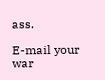ass.

E-mail your war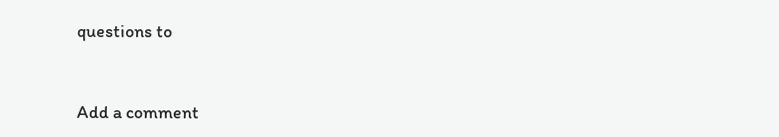questions to


Add a comment